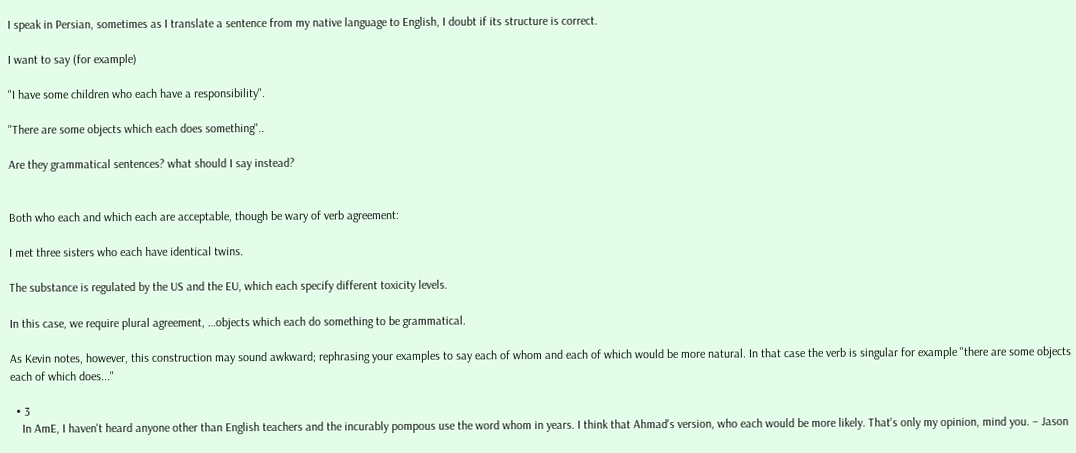I speak in Persian, sometimes as I translate a sentence from my native language to English, I doubt if its structure is correct.

I want to say (for example)

"I have some children who each have a responsibility".

"There are some objects which each does something"..

Are they grammatical sentences? what should I say instead?


Both who each and which each are acceptable, though be wary of verb agreement:

I met three sisters who each have identical twins.

The substance is regulated by the US and the EU, which each specify different toxicity levels.

In this case, we require plural agreement, …objects which each do something to be grammatical.

As Kevin notes, however, this construction may sound awkward; rephrasing your examples to say each of whom and each of which would be more natural. In that case the verb is singular for example "there are some objects each of which does..."

  • 3
    In AmE, I haven't heard anyone other than English teachers and the incurably pompous use the word whom in years. I think that Ahmad's version, who each would be more likely. That's only my opinion, mind you. – Jason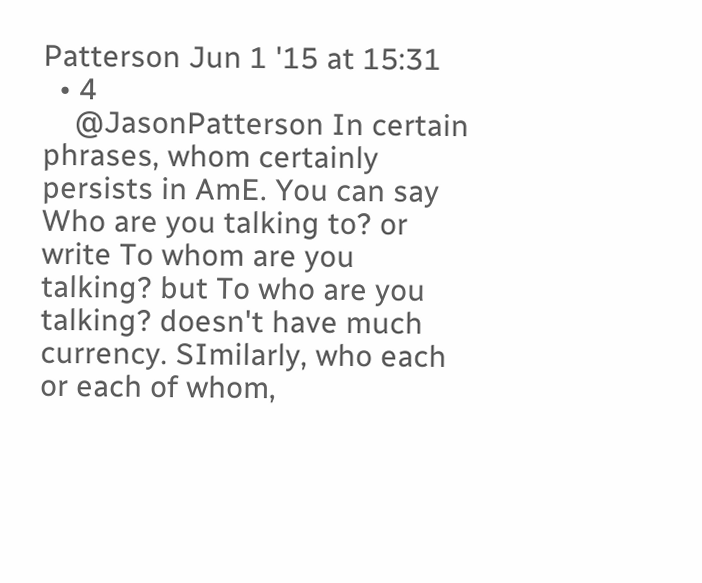Patterson Jun 1 '15 at 15:31
  • 4
    @JasonPatterson In certain phrases, whom certainly persists in AmE. You can say Who are you talking to? or write To whom are you talking? but To who are you talking? doesn't have much currency. SImilarly, who each or each of whom,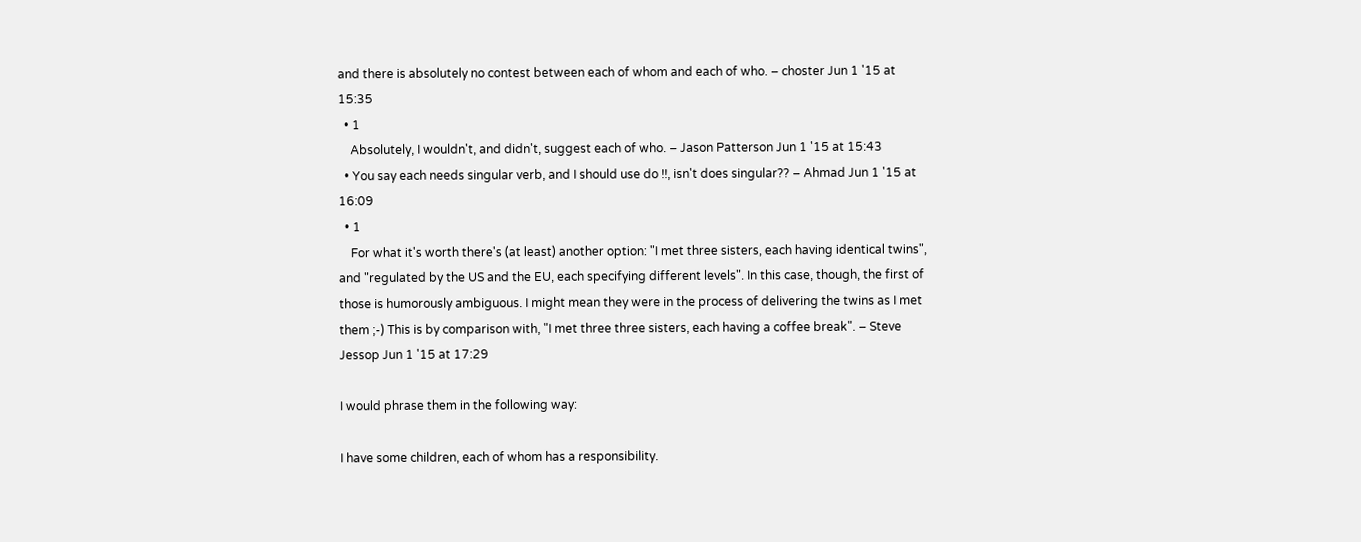and there is absolutely no contest between each of whom and each of who. – choster Jun 1 '15 at 15:35
  • 1
    Absolutely, I wouldn't, and didn't, suggest each of who. – Jason Patterson Jun 1 '15 at 15:43
  • You say each needs singular verb, and I should use do !!, isn't does singular?? – Ahmad Jun 1 '15 at 16:09
  • 1
    For what it's worth there's (at least) another option: "I met three sisters, each having identical twins", and "regulated by the US and the EU, each specifying different levels". In this case, though, the first of those is humorously ambiguous. I might mean they were in the process of delivering the twins as I met them ;-) This is by comparison with, "I met three three sisters, each having a coffee break". – Steve Jessop Jun 1 '15 at 17:29

I would phrase them in the following way:

I have some children, each of whom has a responsibility.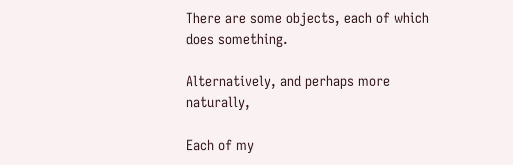There are some objects, each of which does something.

Alternatively, and perhaps more naturally,

Each of my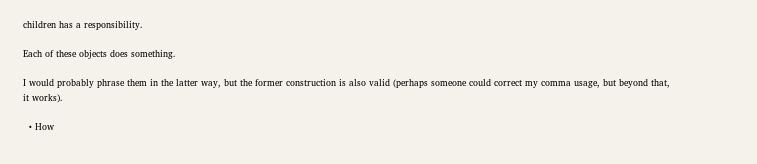children has a responsibility.

Each of these objects does something.

I would probably phrase them in the latter way, but the former construction is also valid (perhaps someone could correct my comma usage, but beyond that, it works).

  • How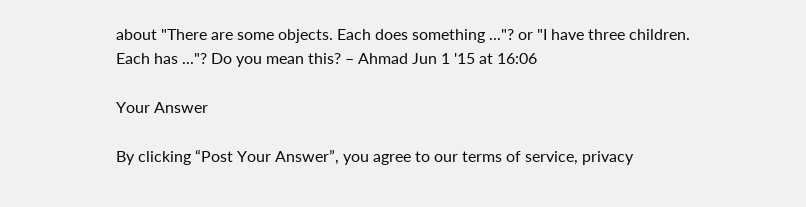about "There are some objects. Each does something ..."? or "I have three children. Each has ..."? Do you mean this? – Ahmad Jun 1 '15 at 16:06

Your Answer

By clicking “Post Your Answer”, you agree to our terms of service, privacy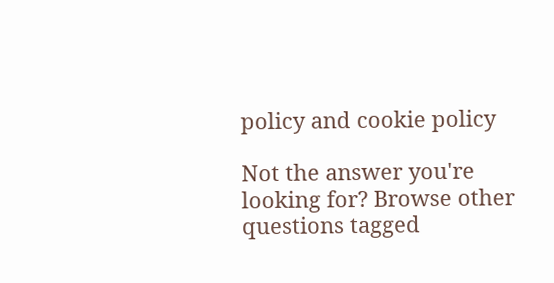policy and cookie policy

Not the answer you're looking for? Browse other questions tagged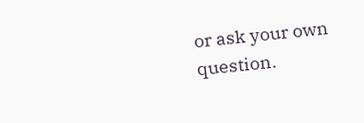or ask your own question.